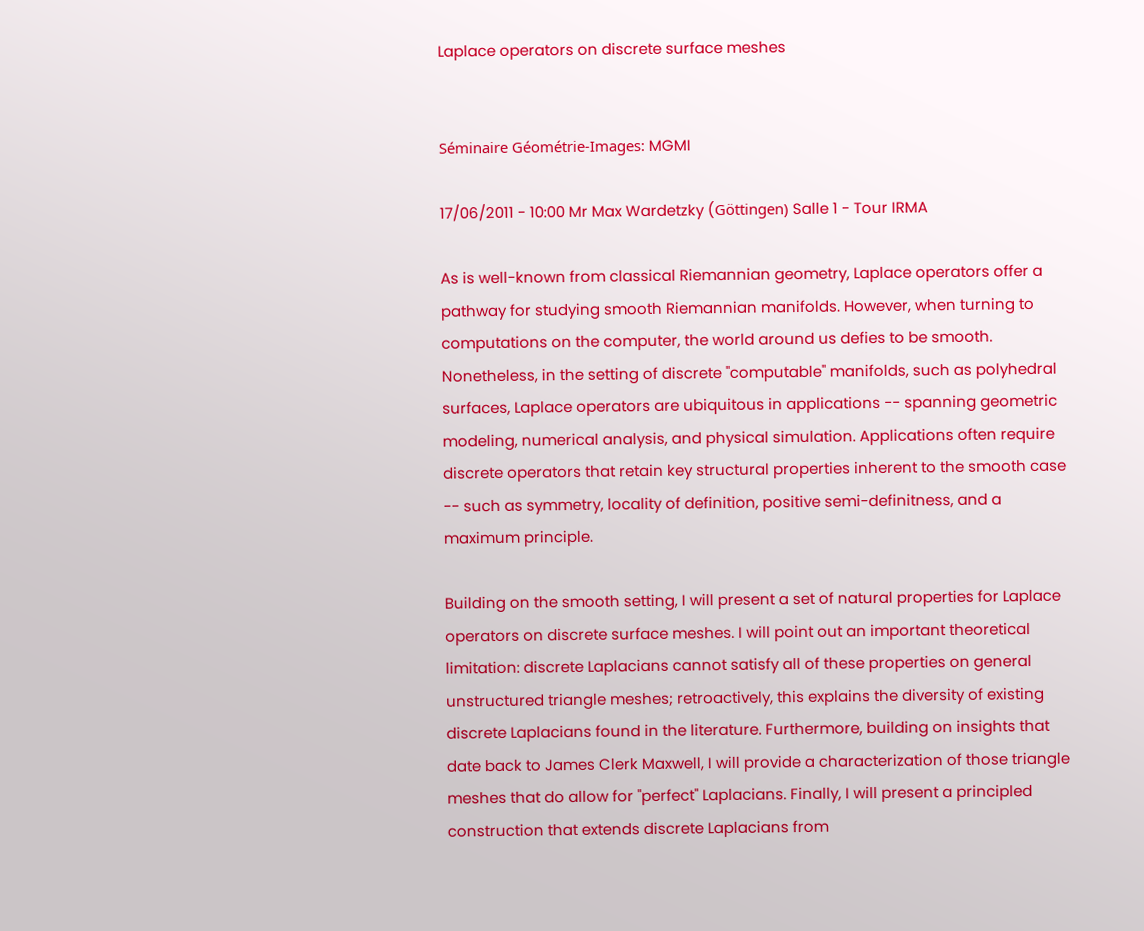Laplace operators on discrete surface meshes


Séminaire Géométrie-Images: MGMI

17/06/2011 - 10:00 Mr Max Wardetzky (Göttingen) Salle 1 - Tour IRMA

As is well-known from classical Riemannian geometry, Laplace operators offer a pathway for studying smooth Riemannian manifolds. However, when turning to computations on the computer, the world around us defies to be smooth. Nonetheless, in the setting of discrete "computable" manifolds, such as polyhedral surfaces, Laplace operators are ubiquitous in applications -- spanning geometric modeling, numerical analysis, and physical simulation. Applications often require discrete operators that retain key structural properties inherent to the smooth case -- such as symmetry, locality of definition, positive semi-definitness, and a maximum principle.

Building on the smooth setting, I will present a set of natural properties for Laplace operators on discrete surface meshes. I will point out an important theoretical limitation: discrete Laplacians cannot satisfy all of these properties on general unstructured triangle meshes; retroactively, this explains the diversity of existing discrete Laplacians found in the literature. Furthermore, building on insights that date back to James Clerk Maxwell, I will provide a characterization of those triangle meshes that do allow for "perfect" Laplacians. Finally, I will present a principled construction that extends discrete Laplacians from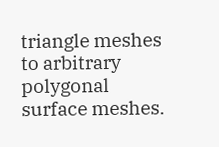triangle meshes to arbitrary polygonal surface meshes.